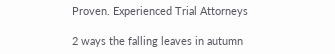Proven. Experienced Trial Attorneys

2 ways the falling leaves in autumn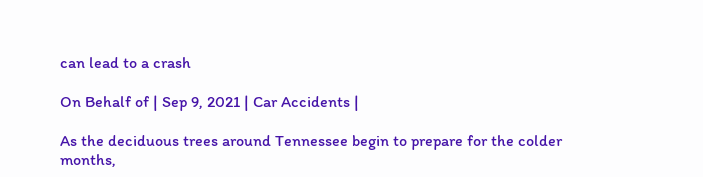can lead to a crash

On Behalf of | Sep 9, 2021 | Car Accidents |

As the deciduous trees around Tennessee begin to prepare for the colder months,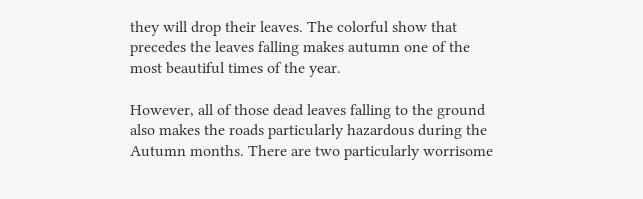they will drop their leaves. The colorful show that precedes the leaves falling makes autumn one of the most beautiful times of the year.

However, all of those dead leaves falling to the ground also makes the roads particularly hazardous during the Autumn months. There are two particularly worrisome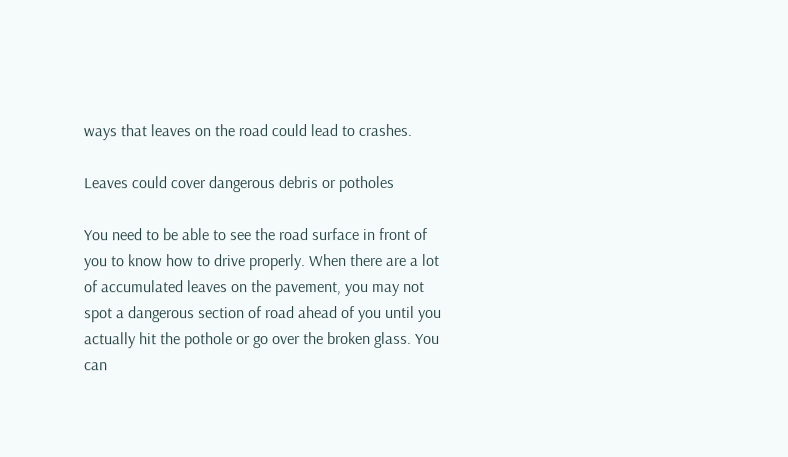ways that leaves on the road could lead to crashes.

Leaves could cover dangerous debris or potholes

You need to be able to see the road surface in front of you to know how to drive properly. When there are a lot of accumulated leaves on the pavement, you may not spot a dangerous section of road ahead of you until you actually hit the pothole or go over the broken glass. You can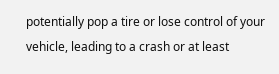potentially pop a tire or lose control of your vehicle, leading to a crash or at least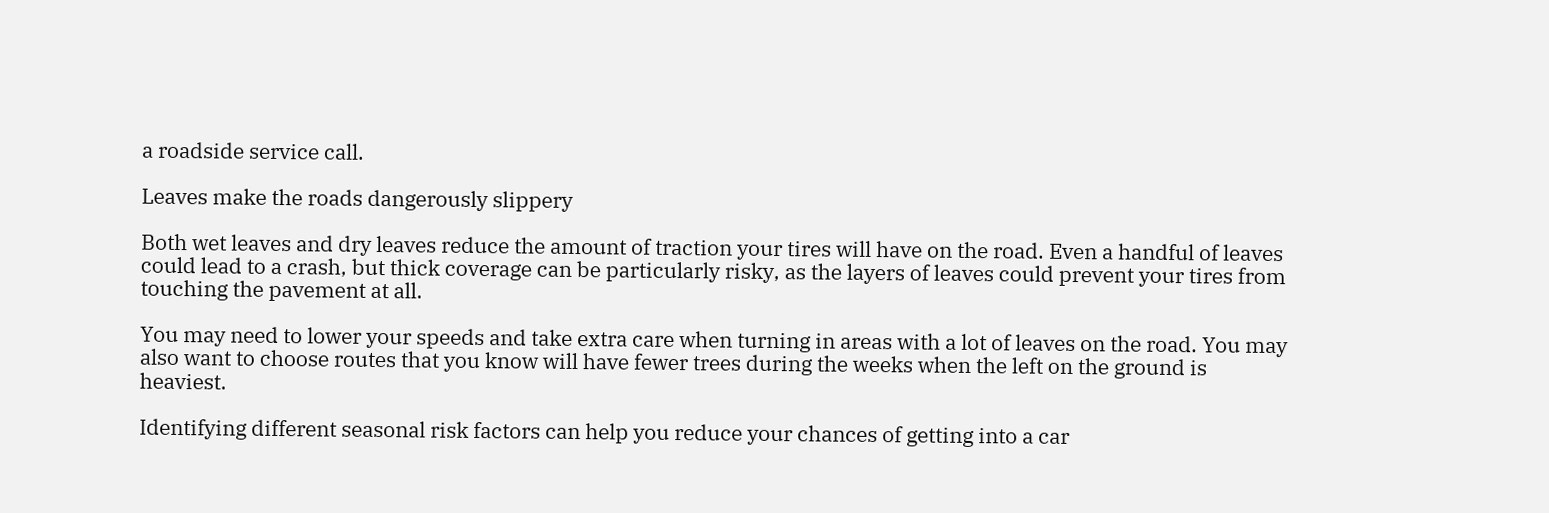a roadside service call.

Leaves make the roads dangerously slippery

Both wet leaves and dry leaves reduce the amount of traction your tires will have on the road. Even a handful of leaves could lead to a crash, but thick coverage can be particularly risky, as the layers of leaves could prevent your tires from touching the pavement at all.

You may need to lower your speeds and take extra care when turning in areas with a lot of leaves on the road. You may also want to choose routes that you know will have fewer trees during the weeks when the left on the ground is heaviest.

Identifying different seasonal risk factors can help you reduce your chances of getting into a car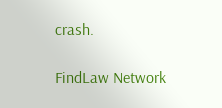crash.

FindLaw Network